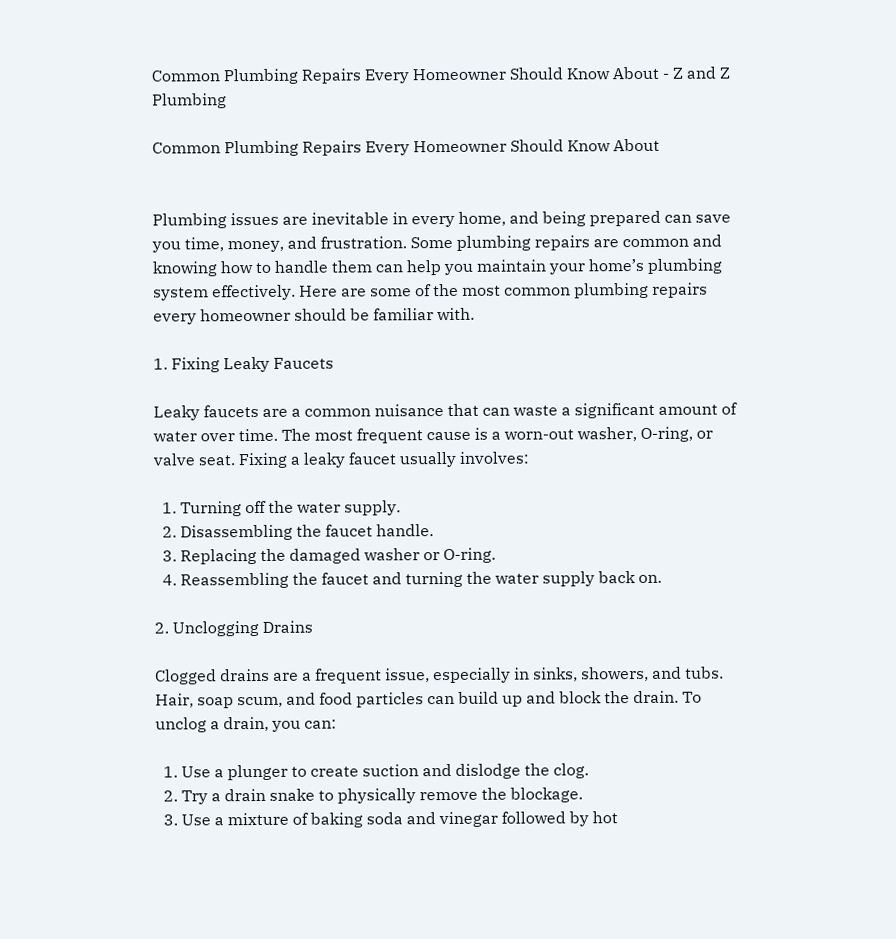Common Plumbing Repairs Every Homeowner Should Know About - Z and Z Plumbing

Common Plumbing Repairs Every Homeowner Should Know About


Plumbing issues are inevitable in every home, and being prepared can save you time, money, and frustration. Some plumbing repairs are common and knowing how to handle them can help you maintain your home’s plumbing system effectively. Here are some of the most common plumbing repairs every homeowner should be familiar with.

1. Fixing Leaky Faucets

Leaky faucets are a common nuisance that can waste a significant amount of water over time. The most frequent cause is a worn-out washer, O-ring, or valve seat. Fixing a leaky faucet usually involves:

  1. Turning off the water supply.
  2. Disassembling the faucet handle.
  3. Replacing the damaged washer or O-ring.
  4. Reassembling the faucet and turning the water supply back on.

2. Unclogging Drains

Clogged drains are a frequent issue, especially in sinks, showers, and tubs. Hair, soap scum, and food particles can build up and block the drain. To unclog a drain, you can:

  1. Use a plunger to create suction and dislodge the clog.
  2. Try a drain snake to physically remove the blockage.
  3. Use a mixture of baking soda and vinegar followed by hot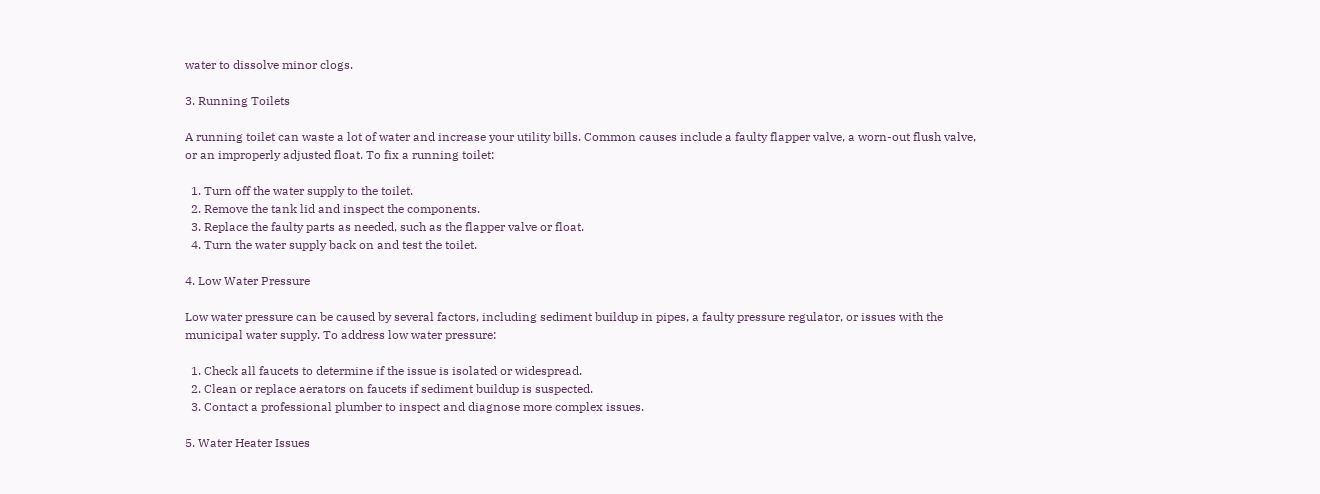water to dissolve minor clogs.

3. Running Toilets

A running toilet can waste a lot of water and increase your utility bills. Common causes include a faulty flapper valve, a worn-out flush valve, or an improperly adjusted float. To fix a running toilet:

  1. Turn off the water supply to the toilet.
  2. Remove the tank lid and inspect the components.
  3. Replace the faulty parts as needed, such as the flapper valve or float.
  4. Turn the water supply back on and test the toilet.

4. Low Water Pressure

Low water pressure can be caused by several factors, including sediment buildup in pipes, a faulty pressure regulator, or issues with the municipal water supply. To address low water pressure:

  1. Check all faucets to determine if the issue is isolated or widespread.
  2. Clean or replace aerators on faucets if sediment buildup is suspected.
  3. Contact a professional plumber to inspect and diagnose more complex issues.

5. Water Heater Issues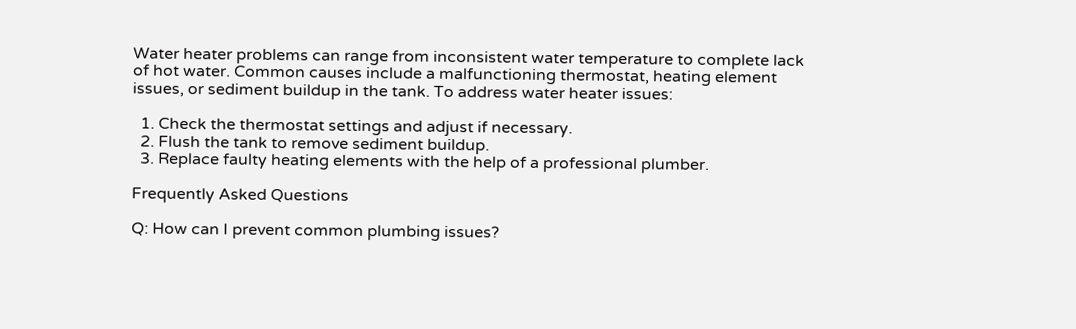Water heater problems can range from inconsistent water temperature to complete lack of hot water. Common causes include a malfunctioning thermostat, heating element issues, or sediment buildup in the tank. To address water heater issues:

  1. Check the thermostat settings and adjust if necessary.
  2. Flush the tank to remove sediment buildup.
  3. Replace faulty heating elements with the help of a professional plumber.

Frequently Asked Questions

Q: How can I prevent common plumbing issues?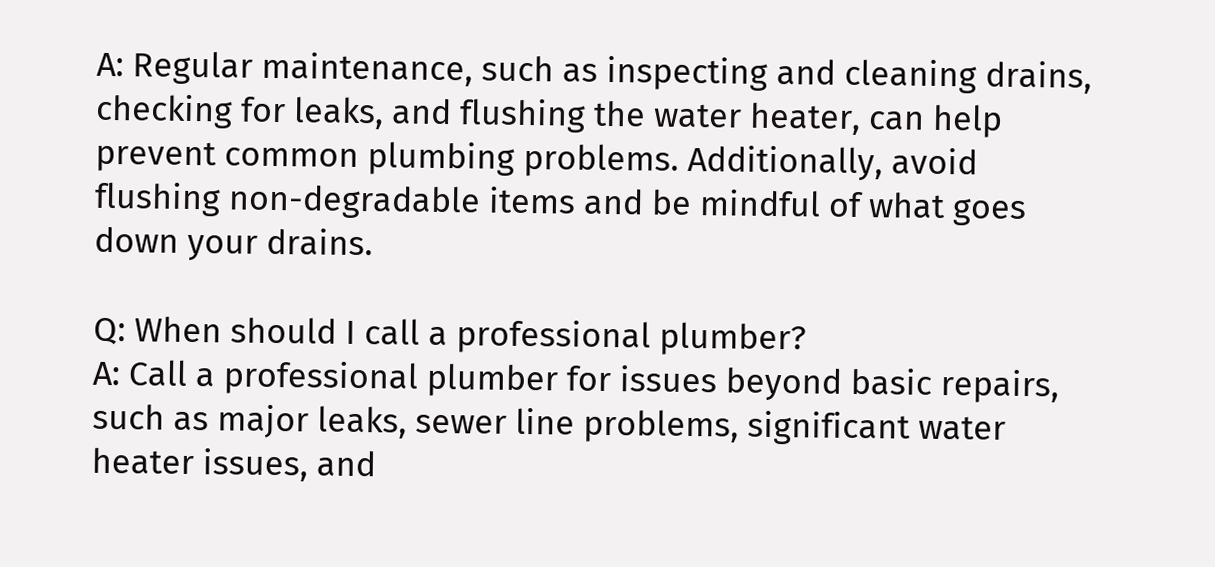A: Regular maintenance, such as inspecting and cleaning drains, checking for leaks, and flushing the water heater, can help prevent common plumbing problems. Additionally, avoid flushing non-degradable items and be mindful of what goes down your drains.

Q: When should I call a professional plumber?
A: Call a professional plumber for issues beyond basic repairs, such as major leaks, sewer line problems, significant water heater issues, and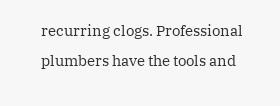recurring clogs. Professional plumbers have the tools and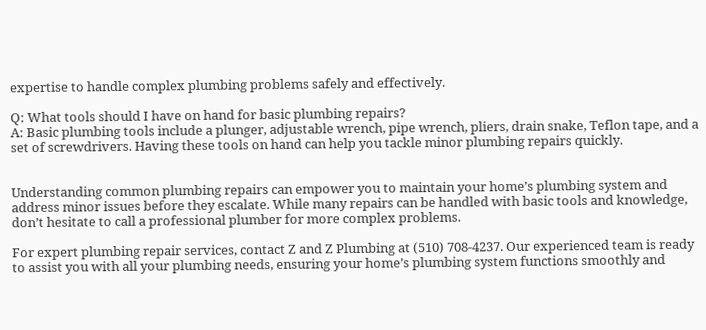expertise to handle complex plumbing problems safely and effectively.

Q: What tools should I have on hand for basic plumbing repairs?
A: Basic plumbing tools include a plunger, adjustable wrench, pipe wrench, pliers, drain snake, Teflon tape, and a set of screwdrivers. Having these tools on hand can help you tackle minor plumbing repairs quickly.


Understanding common plumbing repairs can empower you to maintain your home’s plumbing system and address minor issues before they escalate. While many repairs can be handled with basic tools and knowledge, don’t hesitate to call a professional plumber for more complex problems.

For expert plumbing repair services, contact Z and Z Plumbing at (510) 708-4237. Our experienced team is ready to assist you with all your plumbing needs, ensuring your home’s plumbing system functions smoothly and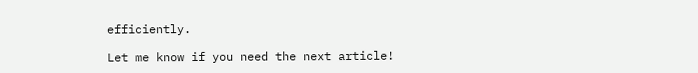efficiently.

Let me know if you need the next article!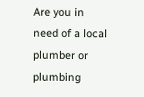Are you in need of a local plumber or plumbing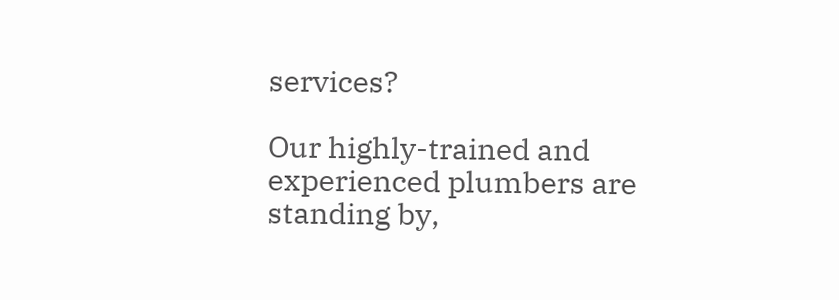services?

Our highly-trained and experienced plumbers are standing by,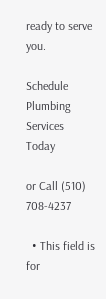ready to serve you.

Schedule Plumbing Services Today

or Call (510) 708-4237

  • This field is for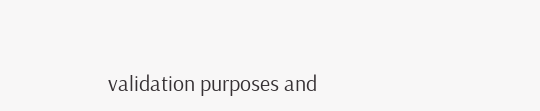validation purposes and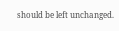should be left unchanged.